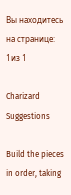Вы находитесь на странице: 1из 1

Charizard Suggestions

Build the pieces in order, taking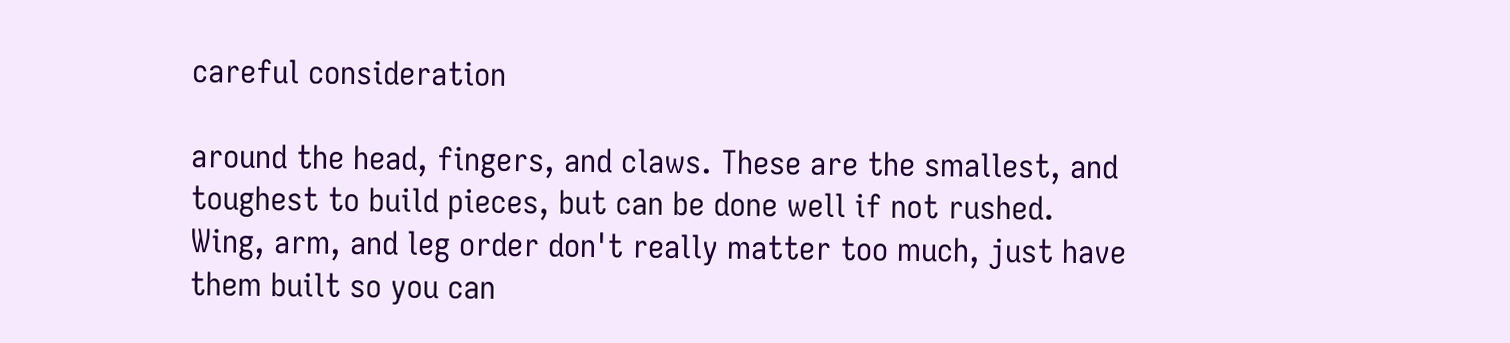careful consideration

around the head, fingers, and claws. These are the smallest, and
toughest to build pieces, but can be done well if not rushed.
Wing, arm, and leg order don't really matter too much, just have
them built so you can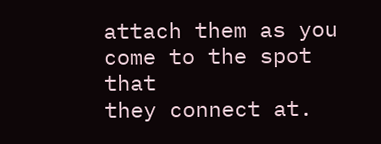attach them as you come to the spot that
they connect at.